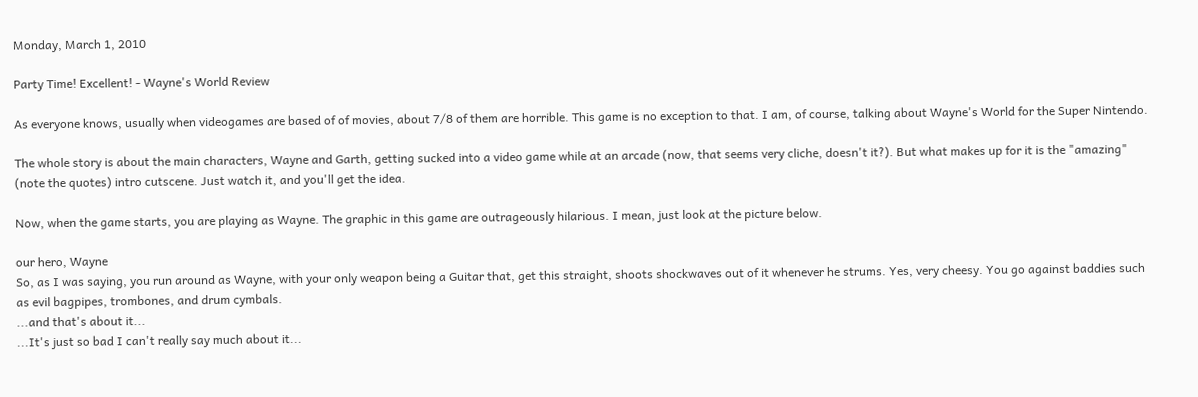Monday, March 1, 2010

Party Time! Excellent! - Wayne's World Review

As everyone knows, usually when videogames are based of of movies, about 7/8 of them are horrible. This game is no exception to that. I am, of course, talking about Wayne's World for the Super Nintendo.

The whole story is about the main characters, Wayne and Garth, getting sucked into a video game while at an arcade (now, that seems very cliche, doesn't it?). But what makes up for it is the "amazing" (note the quotes) intro cutscene. Just watch it, and you'll get the idea.

Now, when the game starts, you are playing as Wayne. The graphic in this game are outrageously hilarious. I mean, just look at the picture below.

our hero, Wayne
So, as I was saying, you run around as Wayne, with your only weapon being a Guitar that, get this straight, shoots shockwaves out of it whenever he strums. Yes, very cheesy. You go against baddies such as evil bagpipes, trombones, and drum cymbals.
...and that's about it...
...It's just so bad I can't really say much about it...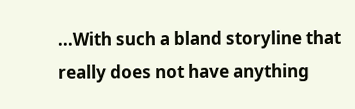...With such a bland storyline that really does not have anything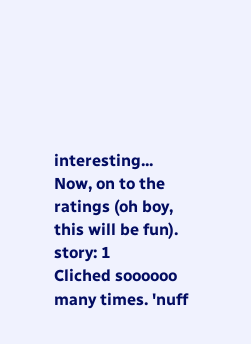interesting...
Now, on to the ratings (oh boy, this will be fun).
story: 1
Cliched soooooo many times. 'nuff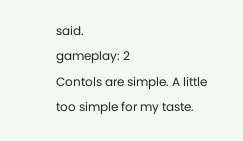said.
gameplay: 2
Contols are simple. A little too simple for my taste.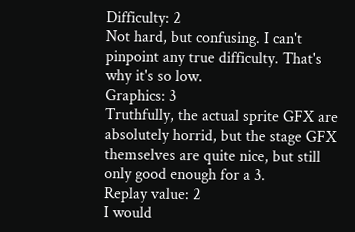Difficulty: 2
Not hard, but confusing. I can't pinpoint any true difficulty. That's why it's so low.
Graphics: 3
Truthfully, the actual sprite GFX are absolutely horrid, but the stage GFX themselves are quite nice, but still only good enough for a 3.
Replay value: 2
I would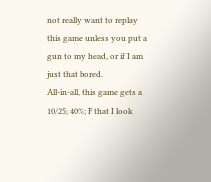not really want to replay this game unless you put a gun to my head, or if I am just that bored.
All-in-all, this game gets a 10/25; 40%; F that I look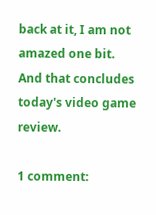back at it, I am not amazed one bit.
And that concludes today's video game review.

1 comment: